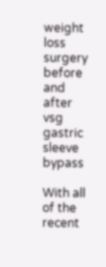weight loss surgery before and after vsg gastric sleeve bypass

With all of the recent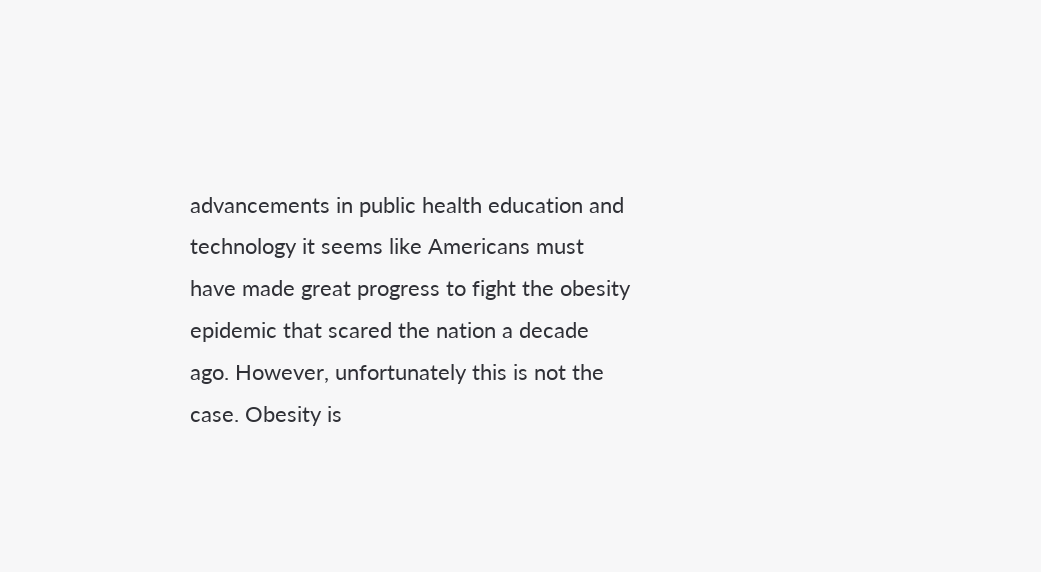advancements in public health education and technology it seems like Americans must have made great progress to fight the obesity epidemic that scared the nation a decade ago. However, unfortunately this is not the case. Obesity is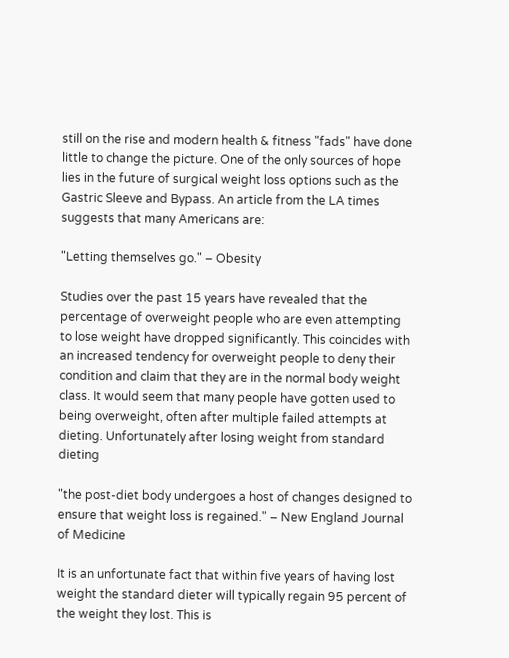still on the rise and modern health & fitness "fads" have done little to change the picture. One of the only sources of hope lies in the future of surgical weight loss options such as the Gastric Sleeve and Bypass. An article from the LA times suggests that many Americans are:

"Letting themselves go." – Obesity

Studies over the past 15 years have revealed that the percentage of overweight people who are even attempting to lose weight have dropped significantly. This coincides with an increased tendency for overweight people to deny their condition and claim that they are in the normal body weight class. It would seem that many people have gotten used to being overweight, often after multiple failed attempts at dieting. Unfortunately after losing weight from standard dieting

"the post-diet body undergoes a host of changes designed to ensure that weight loss is regained." – New England Journal of Medicine

It is an unfortunate fact that within five years of having lost weight the standard dieter will typically regain 95 percent of the weight they lost. This is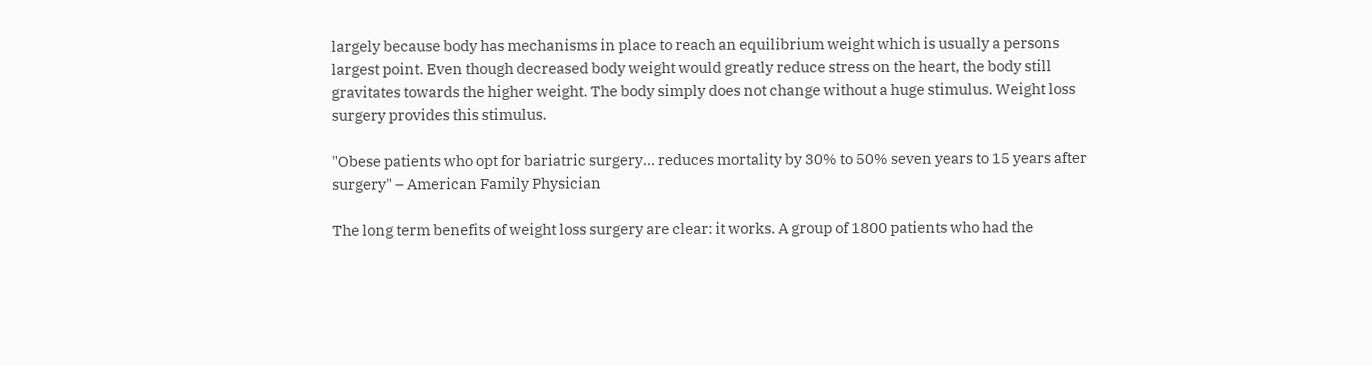largely because body has mechanisms in place to reach an equilibrium weight which is usually a persons largest point. Even though decreased body weight would greatly reduce stress on the heart, the body still gravitates towards the higher weight. The body simply does not change without a huge stimulus. Weight loss surgery provides this stimulus.

"Obese patients who opt for bariatric surgery… reduces mortality by 30% to 50% seven years to 15 years after surgery" – American Family Physician

The long term benefits of weight loss surgery are clear: it works. A group of 1800 patients who had the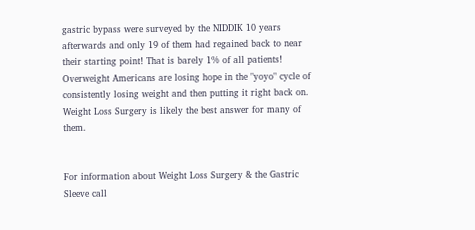gastric bypass were surveyed by the NIDDIK 10 years afterwards and only 19 of them had regained back to near their starting point! That is barely 1% of all patients!  Overweight Americans are losing hope in the "yoyo" cycle of consistently losing weight and then putting it right back on. Weight Loss Surgery is likely the best answer for many of them.


For information about Weight Loss Surgery & the Gastric Sleeve call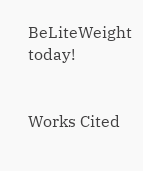BeLiteWeight today!


Works Cited